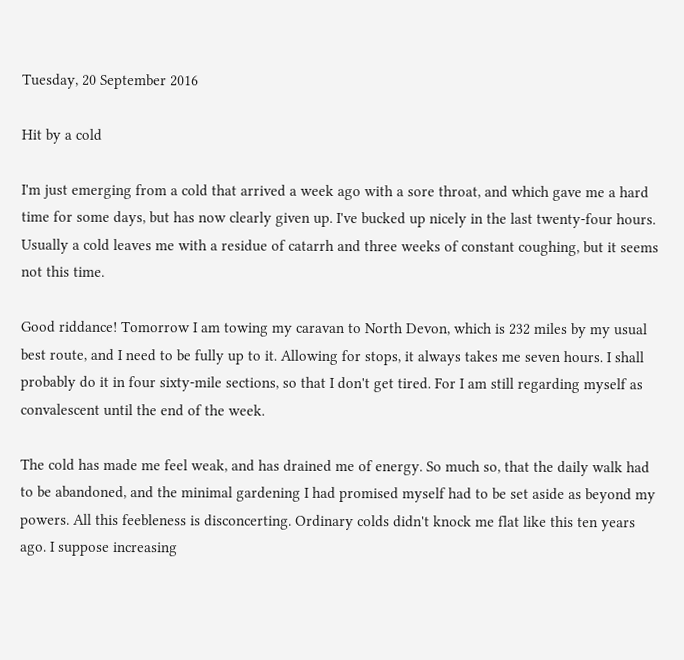Tuesday, 20 September 2016

Hit by a cold

I'm just emerging from a cold that arrived a week ago with a sore throat, and which gave me a hard time for some days, but has now clearly given up. I've bucked up nicely in the last twenty-four hours. Usually a cold leaves me with a residue of catarrh and three weeks of constant coughing, but it seems not this time.

Good riddance! Tomorrow I am towing my caravan to North Devon, which is 232 miles by my usual best route, and I need to be fully up to it. Allowing for stops, it always takes me seven hours. I shall probably do it in four sixty-mile sections, so that I don't get tired. For I am still regarding myself as convalescent until the end of the week.

The cold has made me feel weak, and has drained me of energy. So much so, that the daily walk had to be abandoned, and the minimal gardening I had promised myself had to be set aside as beyond my powers. All this feebleness is disconcerting. Ordinary colds didn't knock me flat like this ten years ago. I suppose increasing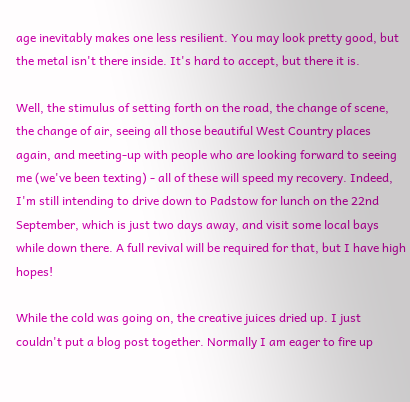age inevitably makes one less resilient. You may look pretty good, but the metal isn't there inside. It's hard to accept, but there it is.

Well, the stimulus of setting forth on the road, the change of scene, the change of air, seeing all those beautiful West Country places again, and meeting-up with people who are looking forward to seeing me (we've been texting) - all of these will speed my recovery. Indeed, I'm still intending to drive down to Padstow for lunch on the 22nd September, which is just two days away, and visit some local bays while down there. A full revival will be required for that, but I have high hopes!

While the cold was going on, the creative juices dried up. I just couldn't put a blog post together. Normally I am eager to fire up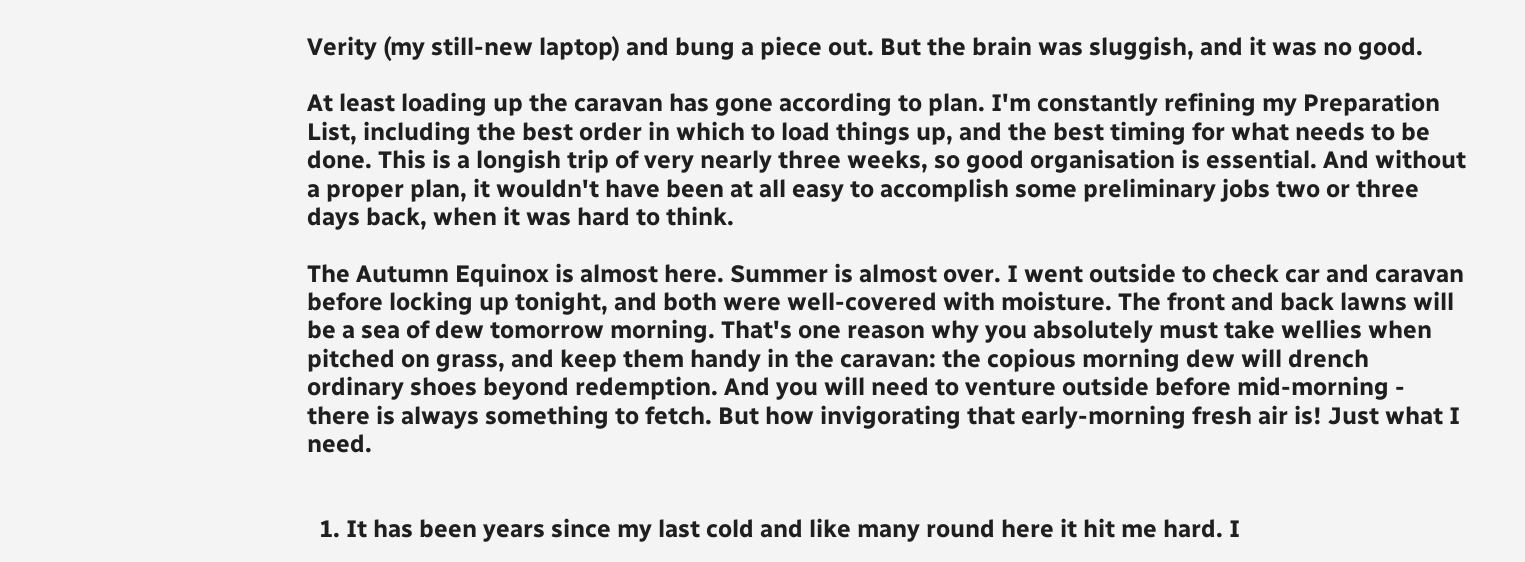Verity (my still-new laptop) and bung a piece out. But the brain was sluggish, and it was no good.

At least loading up the caravan has gone according to plan. I'm constantly refining my Preparation List, including the best order in which to load things up, and the best timing for what needs to be done. This is a longish trip of very nearly three weeks, so good organisation is essential. And without a proper plan, it wouldn't have been at all easy to accomplish some preliminary jobs two or three days back, when it was hard to think.

The Autumn Equinox is almost here. Summer is almost over. I went outside to check car and caravan before locking up tonight, and both were well-covered with moisture. The front and back lawns will be a sea of dew tomorrow morning. That's one reason why you absolutely must take wellies when pitched on grass, and keep them handy in the caravan: the copious morning dew will drench ordinary shoes beyond redemption. And you will need to venture outside before mid-morning - there is always something to fetch. But how invigorating that early-morning fresh air is! Just what I need.


  1. It has been years since my last cold and like many round here it hit me hard. I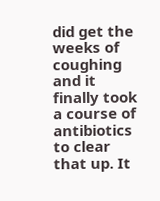did get the weeks of coughing and it finally took a course of antibiotics to clear that up. It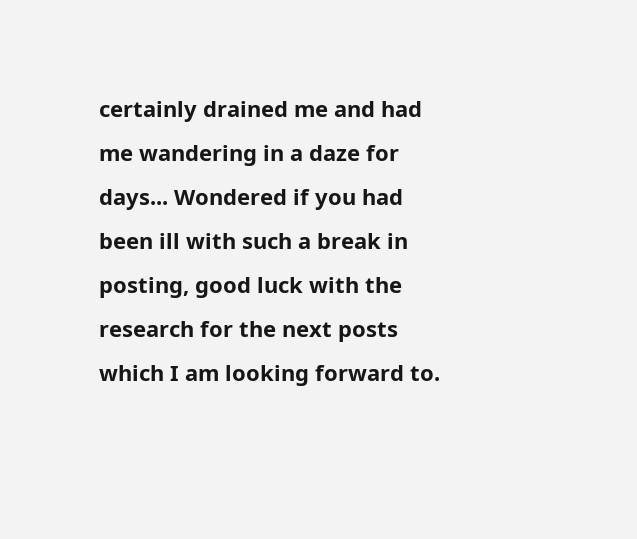certainly drained me and had me wandering in a daze for days... Wondered if you had been ill with such a break in posting, good luck with the research for the next posts which I am looking forward to.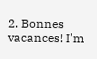2. Bonnes vacances! I'm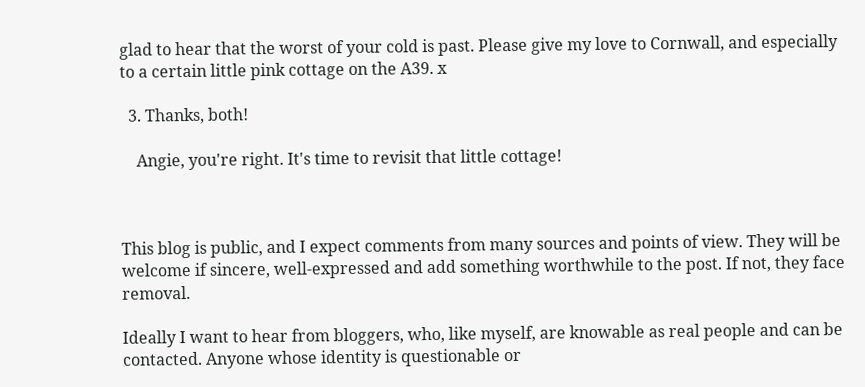glad to hear that the worst of your cold is past. Please give my love to Cornwall, and especially to a certain little pink cottage on the A39. x

  3. Thanks, both!

    Angie, you're right. It's time to revisit that little cottage!



This blog is public, and I expect comments from many sources and points of view. They will be welcome if sincere, well-expressed and add something worthwhile to the post. If not, they face removal.

Ideally I want to hear from bloggers, who, like myself, are knowable as real people and can be contacted. Anyone whose identity is questionable or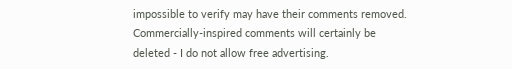impossible to verify may have their comments removed. Commercially-inspired comments will certainly be deleted - I do not allow free advertising.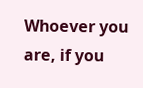Whoever you are, if you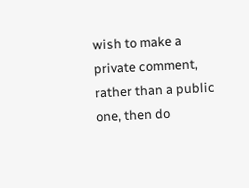wish to make a private comment, rather than a public one, then do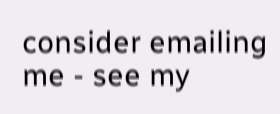consider emailing me - see my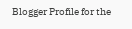Blogger Profile for the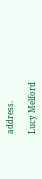address.

Lucy Melford